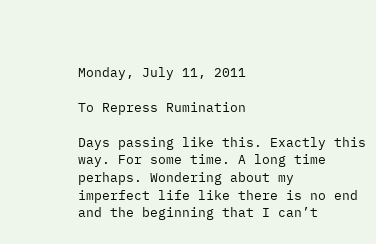Monday, July 11, 2011

To Repress Rumination

Days passing like this. Exactly this way. For some time. A long time perhaps. Wondering about my imperfect life like there is no end and the beginning that I can’t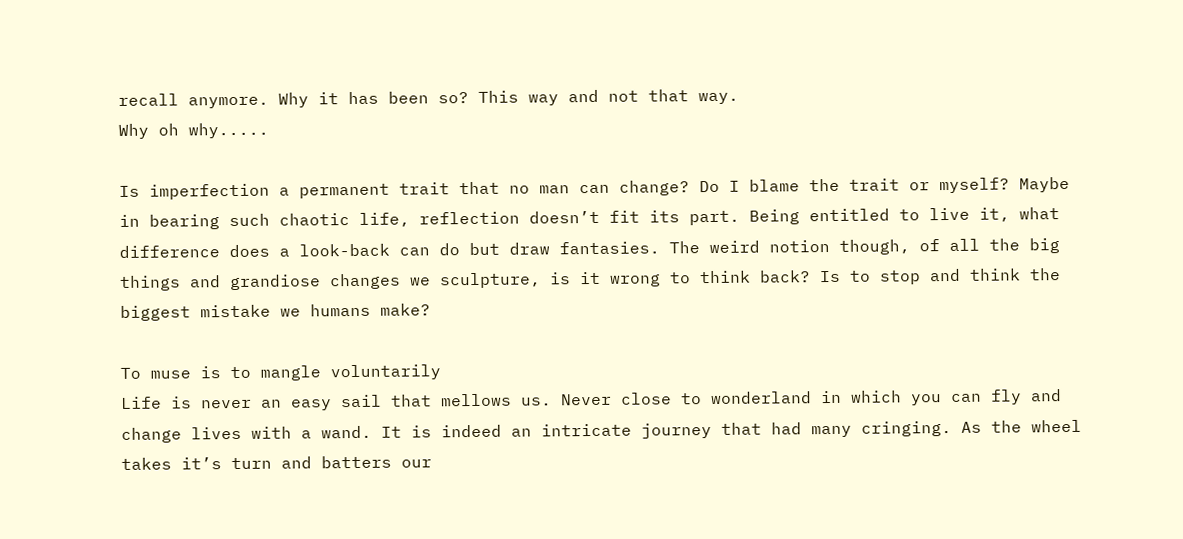recall anymore. Why it has been so? This way and not that way.
Why oh why.....

Is imperfection a permanent trait that no man can change? Do I blame the trait or myself? Maybe in bearing such chaotic life, reflection doesn’t fit its part. Being entitled to live it, what difference does a look-back can do but draw fantasies. The weird notion though, of all the big things and grandiose changes we sculpture, is it wrong to think back? Is to stop and think the biggest mistake we humans make?

To muse is to mangle voluntarily
Life is never an easy sail that mellows us. Never close to wonderland in which you can fly and change lives with a wand. It is indeed an intricate journey that had many cringing. As the wheel takes it’s turn and batters our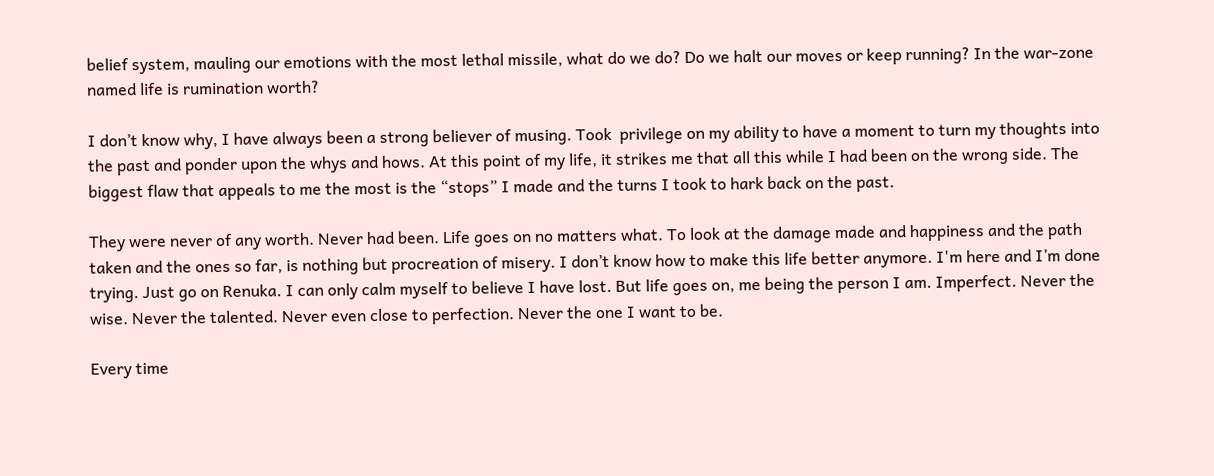belief system, mauling our emotions with the most lethal missile, what do we do? Do we halt our moves or keep running? In the war-zone named life is rumination worth?

I don’t know why, I have always been a strong believer of musing. Took  privilege on my ability to have a moment to turn my thoughts into the past and ponder upon the whys and hows. At this point of my life, it strikes me that all this while I had been on the wrong side. The biggest flaw that appeals to me the most is the “stops” I made and the turns I took to hark back on the past.

They were never of any worth. Never had been. Life goes on no matters what. To look at the damage made and happiness and the path taken and the ones so far, is nothing but procreation of misery. I don’t know how to make this life better anymore. I'm here and I’m done trying. Just go on Renuka. I can only calm myself to believe I have lost. But life goes on, me being the person I am. Imperfect. Never the wise. Never the talented. Never even close to perfection. Never the one I want to be.

Every time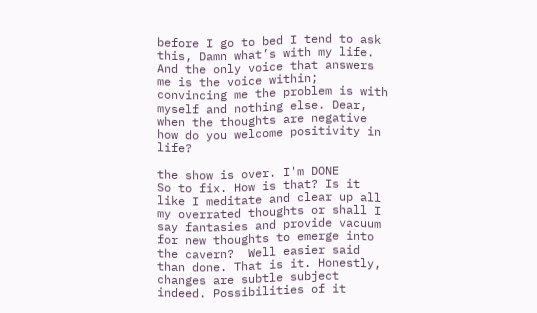before I go to bed I tend to ask this, Damn what’s with my life. And the only voice that answers me is the voice within; convincing me the problem is with myself and nothing else. Dear, when the thoughts are negative how do you welcome positivity in life?

the show is over. I'm DONE
So to fix. How is that? Is it like I meditate and clear up all my overrated thoughts or shall I say fantasies and provide vacuum for new thoughts to emerge into the cavern?  Well easier said than done. That is it. Honestly, changes are subtle subject indeed. Possibilities of it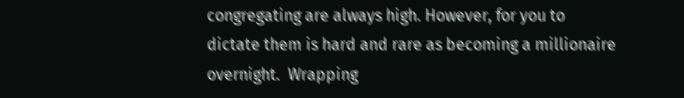congregating are always high. However, for you to dictate them is hard and rare as becoming a millionaire overnight.  Wrapping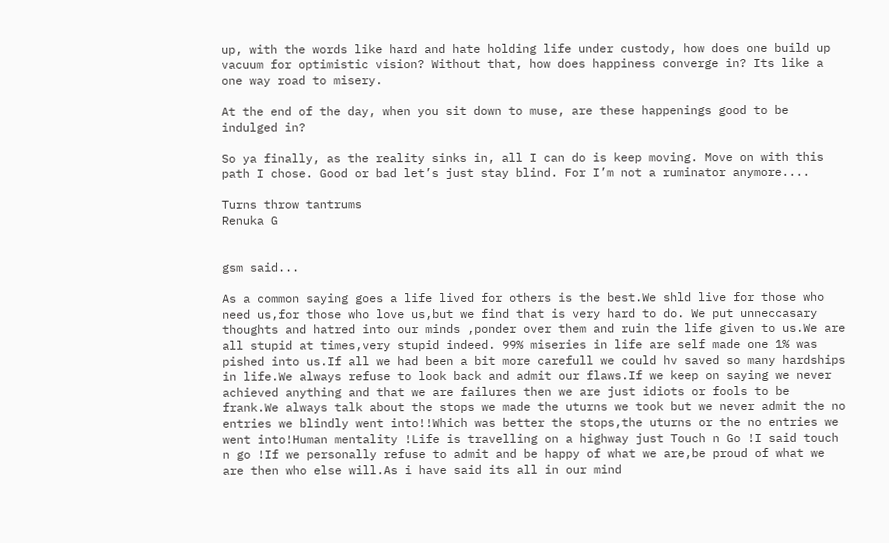up, with the words like hard and hate holding life under custody, how does one build up vacuum for optimistic vision? Without that, how does happiness converge in? Its like a one way road to misery.

At the end of the day, when you sit down to muse, are these happenings good to be indulged in?

So ya finally, as the reality sinks in, all I can do is keep moving. Move on with this path I chose. Good or bad let’s just stay blind. For I’m not a ruminator anymore....

Turns throw tantrums
Renuka G


gsm said...

As a common saying goes a life lived for others is the best.We shld live for those who need us,for those who love us,but we find that is very hard to do. We put unneccasary thoughts and hatred into our minds ,ponder over them and ruin the life given to us.We are all stupid at times,very stupid indeed. 99% miseries in life are self made one 1% was pished into us.If all we had been a bit more carefull we could hv saved so many hardships in life.We always refuse to look back and admit our flaws.If we keep on saying we never achieved anything and that we are failures then we are just idiots or fools to be frank.We always talk about the stops we made the uturns we took but we never admit the no entries we blindly went into!!Which was better the stops,the uturns or the no entries we went into!Human mentality !Life is travelling on a highway just Touch n Go !I said touch n go !If we personally refuse to admit and be happy of what we are,be proud of what we are then who else will.As i have said its all in our mind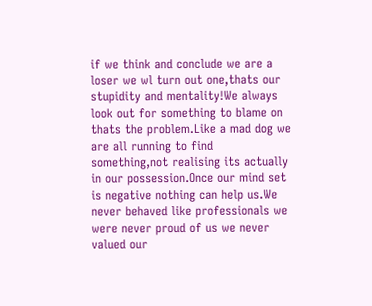if we think and conclude we are a loser we wl turn out one,thats our stupidity and mentality!We always look out for something to blame on thats the problem.Like a mad dog we are all running to find something,not realising its actually in our possession.Once our mind set is negative nothing can help us.We never behaved like professionals we were never proud of us we never valued our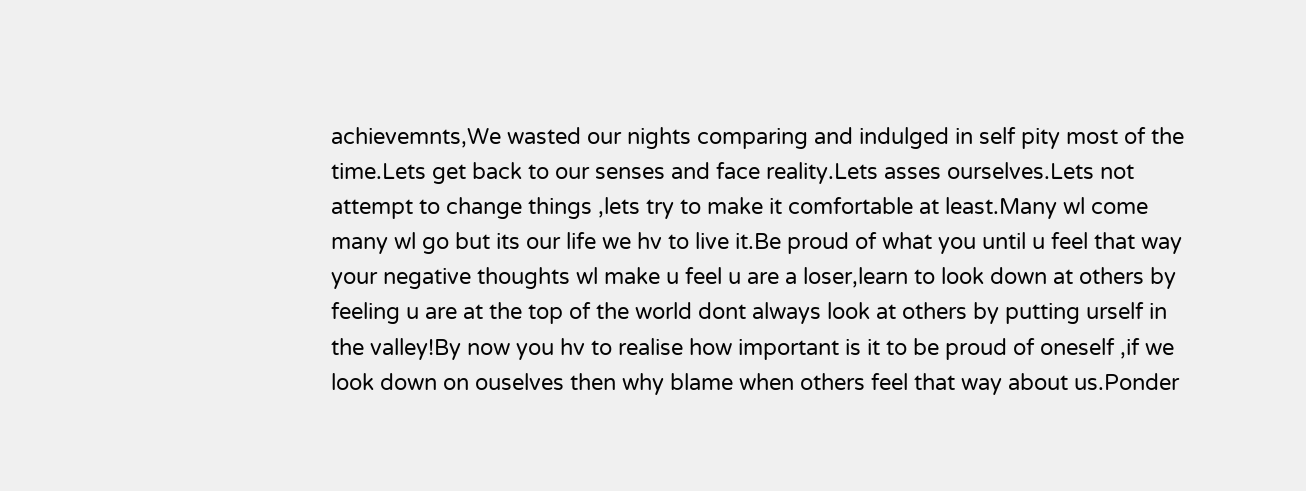achievemnts,We wasted our nights comparing and indulged in self pity most of the time.Lets get back to our senses and face reality.Lets asses ourselves.Lets not attempt to change things ,lets try to make it comfortable at least.Many wl come many wl go but its our life we hv to live it.Be proud of what you until u feel that way your negative thoughts wl make u feel u are a loser,learn to look down at others by feeling u are at the top of the world dont always look at others by putting urself in the valley!By now you hv to realise how important is it to be proud of oneself ,if we look down on ouselves then why blame when others feel that way about us.Ponder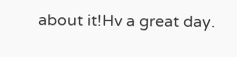about it!Hv a great day.